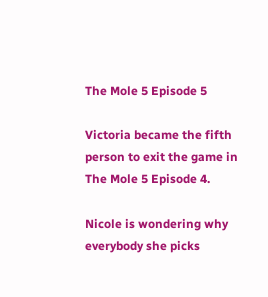The Mole 5 Episode 5

Victoria became the fifth person to exit the game in The Mole 5 Episode 4.

Nicole is wondering why everybody she picks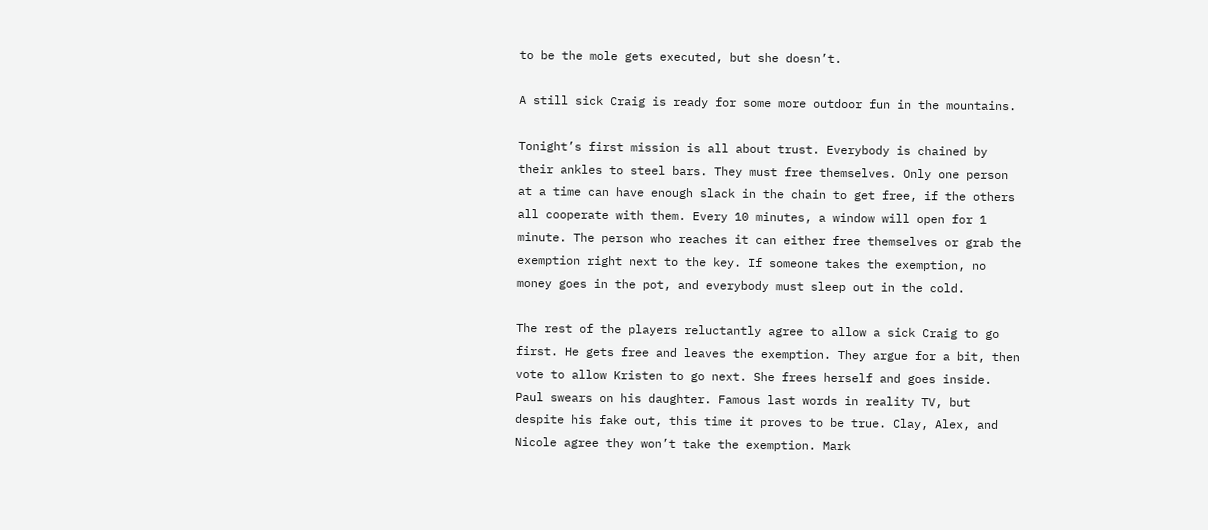to be the mole gets executed, but she doesn’t.

A still sick Craig is ready for some more outdoor fun in the mountains.

Tonight’s first mission is all about trust. Everybody is chained by their ankles to steel bars. They must free themselves. Only one person at a time can have enough slack in the chain to get free, if the others all cooperate with them. Every 10 minutes, a window will open for 1 minute. The person who reaches it can either free themselves or grab the exemption right next to the key. If someone takes the exemption, no money goes in the pot, and everybody must sleep out in the cold.

The rest of the players reluctantly agree to allow a sick Craig to go first. He gets free and leaves the exemption. They argue for a bit, then vote to allow Kristen to go next. She frees herself and goes inside. Paul swears on his daughter. Famous last words in reality TV, but despite his fake out, this time it proves to be true. Clay, Alex, and Nicole agree they won’t take the exemption. Mark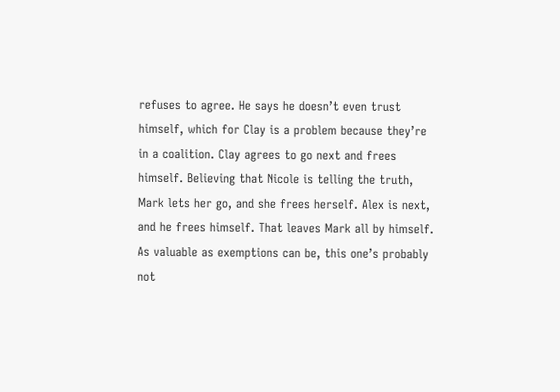refuses to agree. He says he doesn’t even trust himself, which for Clay is a problem because they’re in a coalition. Clay agrees to go next and frees himself. Believing that Nicole is telling the truth, Mark lets her go, and she frees herself. Alex is next, and he frees himself. That leaves Mark all by himself. As valuable as exemptions can be, this one’s probably not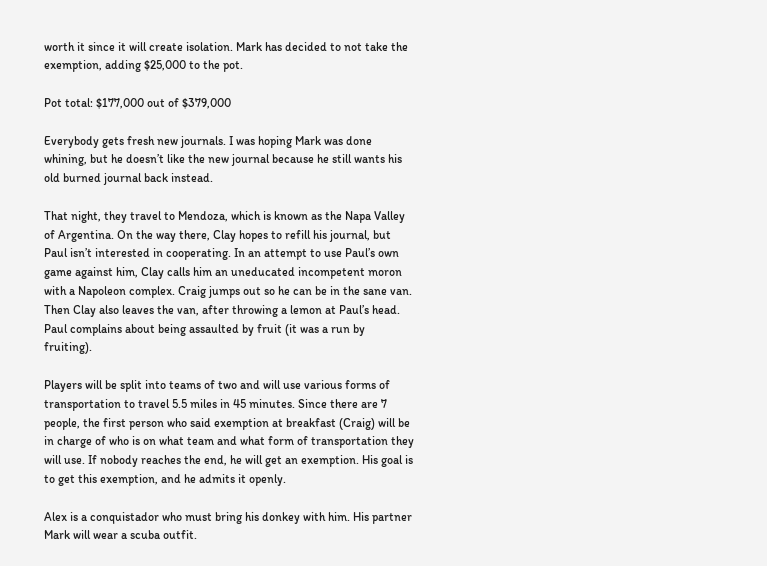worth it since it will create isolation. Mark has decided to not take the exemption, adding $25,000 to the pot.

Pot total: $177,000 out of $379,000

Everybody gets fresh new journals. I was hoping Mark was done whining, but he doesn’t like the new journal because he still wants his old burned journal back instead.

That night, they travel to Mendoza, which is known as the Napa Valley of Argentina. On the way there, Clay hopes to refill his journal, but Paul isn’t interested in cooperating. In an attempt to use Paul’s own game against him, Clay calls him an uneducated incompetent moron with a Napoleon complex. Craig jumps out so he can be in the sane van. Then Clay also leaves the van, after throwing a lemon at Paul’s head. Paul complains about being assaulted by fruit (it was a run by fruiting).

Players will be split into teams of two and will use various forms of transportation to travel 5.5 miles in 45 minutes. Since there are 7 people, the first person who said exemption at breakfast (Craig) will be in charge of who is on what team and what form of transportation they will use. If nobody reaches the end, he will get an exemption. His goal is to get this exemption, and he admits it openly.

Alex is a conquistador who must bring his donkey with him. His partner Mark will wear a scuba outfit.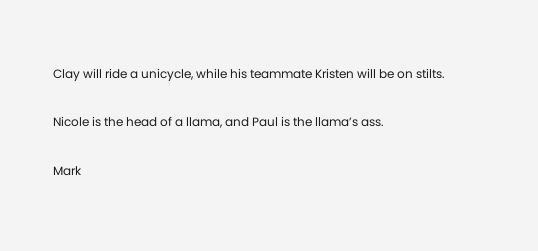Clay will ride a unicycle, while his teammate Kristen will be on stilts.

Nicole is the head of a llama, and Paul is the llama’s ass.

Mark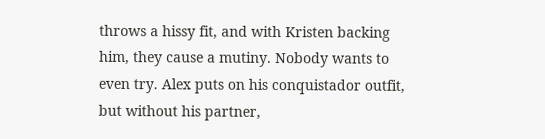throws a hissy fit, and with Kristen backing him, they cause a mutiny. Nobody wants to even try. Alex puts on his conquistador outfit, but without his partner,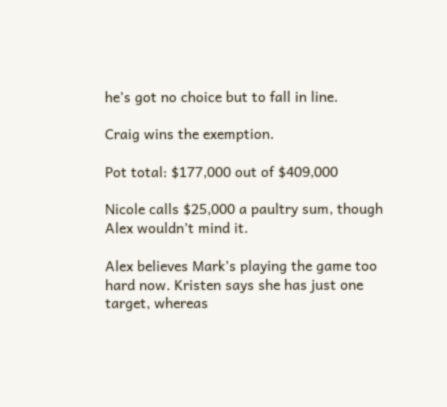he’s got no choice but to fall in line.

Craig wins the exemption.

Pot total: $177,000 out of $409,000

Nicole calls $25,000 a paultry sum, though Alex wouldn’t mind it.

Alex believes Mark’s playing the game too hard now. Kristen says she has just one target, whereas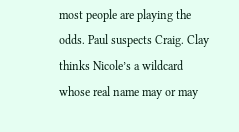most people are playing the odds. Paul suspects Craig. Clay thinks Nicole’s a wildcard whose real name may or may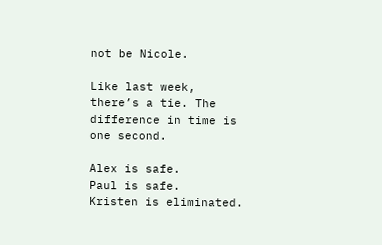not be Nicole.

Like last week, there’s a tie. The difference in time is one second.

Alex is safe.
Paul is safe.
Kristen is eliminated.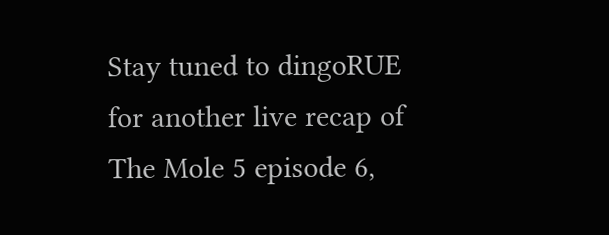Stay tuned to dingoRUE for another live recap of The Mole 5 episode 6,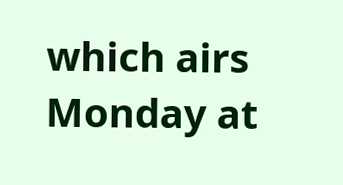which airs Monday at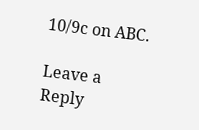10/9c on ABC.

Leave a Reply